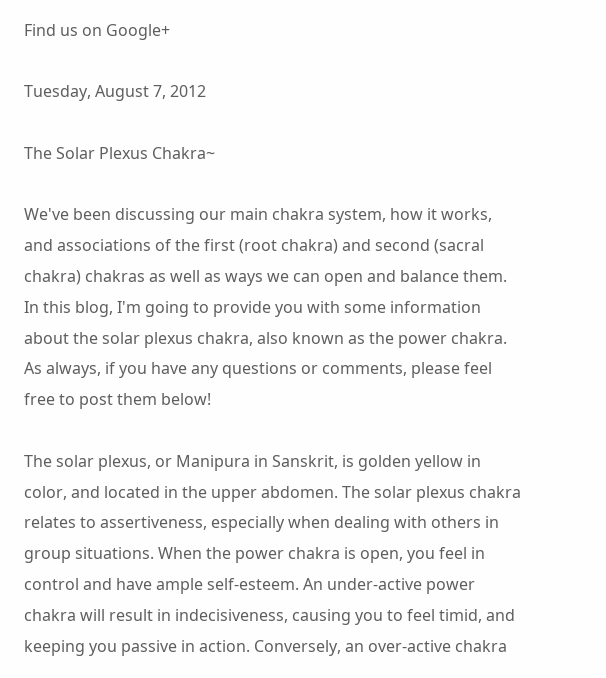Find us on Google+

Tuesday, August 7, 2012

The Solar Plexus Chakra~

We've been discussing our main chakra system, how it works, and associations of the first (root chakra) and second (sacral chakra) chakras as well as ways we can open and balance them. In this blog, I'm going to provide you with some information about the solar plexus chakra, also known as the power chakra. As always, if you have any questions or comments, please feel free to post them below!

The solar plexus, or Manipura in Sanskrit, is golden yellow in color, and located in the upper abdomen. The solar plexus chakra relates to assertiveness, especially when dealing with others in group situations. When the power chakra is open, you feel in control and have ample self-esteem. An under-active power chakra will result in indecisiveness, causing you to feel timid, and keeping you passive in action. Conversely, an over-active chakra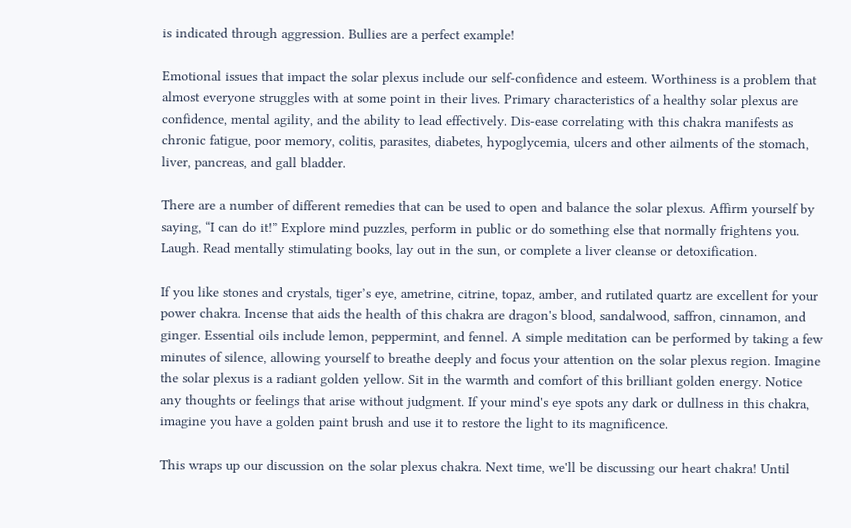is indicated through aggression. Bullies are a perfect example!

Emotional issues that impact the solar plexus include our self-confidence and esteem. Worthiness is a problem that almost everyone struggles with at some point in their lives. Primary characteristics of a healthy solar plexus are confidence, mental agility, and the ability to lead effectively. Dis-ease correlating with this chakra manifests as chronic fatigue, poor memory, colitis, parasites, diabetes, hypoglycemia, ulcers and other ailments of the stomach, liver, pancreas, and gall bladder.

There are a number of different remedies that can be used to open and balance the solar plexus. Affirm yourself by saying, “I can do it!” Explore mind puzzles, perform in public or do something else that normally frightens you. Laugh. Read mentally stimulating books, lay out in the sun, or complete a liver cleanse or detoxification.

If you like stones and crystals, tiger’s eye, ametrine, citrine, topaz, amber, and rutilated quartz are excellent for your power chakra. Incense that aids the health of this chakra are dragon's blood, sandalwood, saffron, cinnamon, and ginger. Essential oils include lemon, peppermint, and fennel. A simple meditation can be performed by taking a few minutes of silence, allowing yourself to breathe deeply and focus your attention on the solar plexus region. Imagine the solar plexus is a radiant golden yellow. Sit in the warmth and comfort of this brilliant golden energy. Notice any thoughts or feelings that arise without judgment. If your mind's eye spots any dark or dullness in this chakra, imagine you have a golden paint brush and use it to restore the light to its magnificence.

This wraps up our discussion on the solar plexus chakra. Next time, we'll be discussing our heart chakra! Until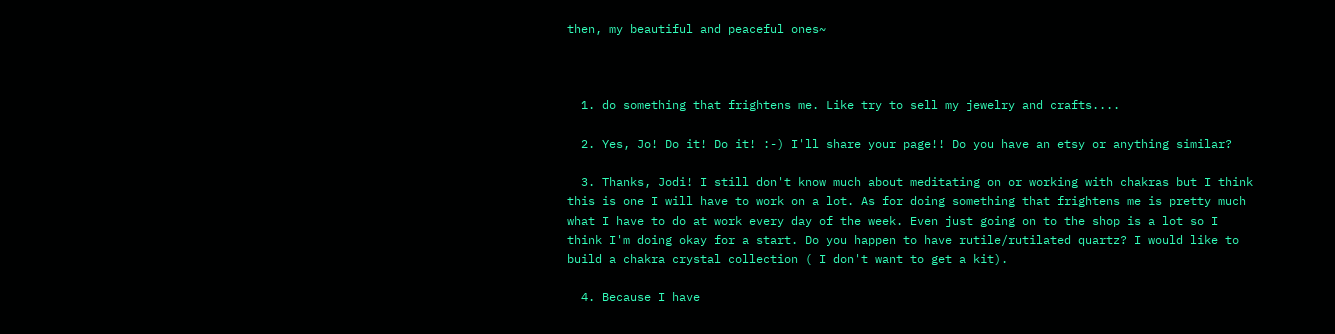then, my beautiful and peaceful ones~



  1. do something that frightens me. Like try to sell my jewelry and crafts....

  2. Yes, Jo! Do it! Do it! :-) I'll share your page!! Do you have an etsy or anything similar?

  3. Thanks, Jodi! I still don't know much about meditating on or working with chakras but I think this is one I will have to work on a lot. As for doing something that frightens me is pretty much what I have to do at work every day of the week. Even just going on to the shop is a lot so I think I'm doing okay for a start. Do you happen to have rutile/rutilated quartz? I would like to build a chakra crystal collection ( I don't want to get a kit).

  4. Because I have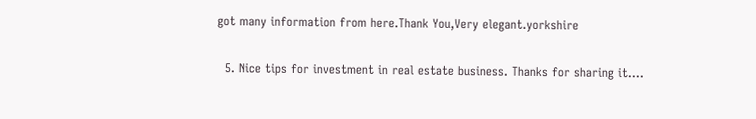got many information from here.Thank You,Very elegant.yorkshire

  5. Nice tips for investment in real estate business. Thanks for sharing it....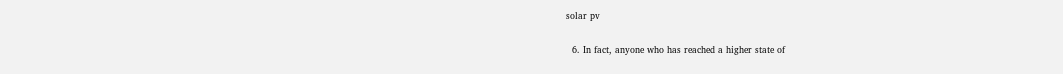solar pv

  6. In fact, anyone who has reached a higher state of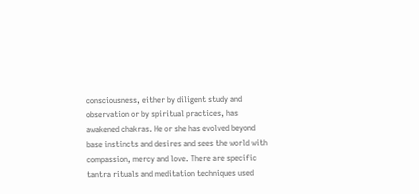consciousness, either by diligent study and observation or by spiritual practices, has awakened chakras. He or she has evolved beyond base instincts and desires and sees the world with compassion, mercy and love. There are specific tantra rituals and meditation techniques used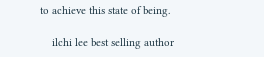to achieve this state of being.

    ilchi lee best selling author